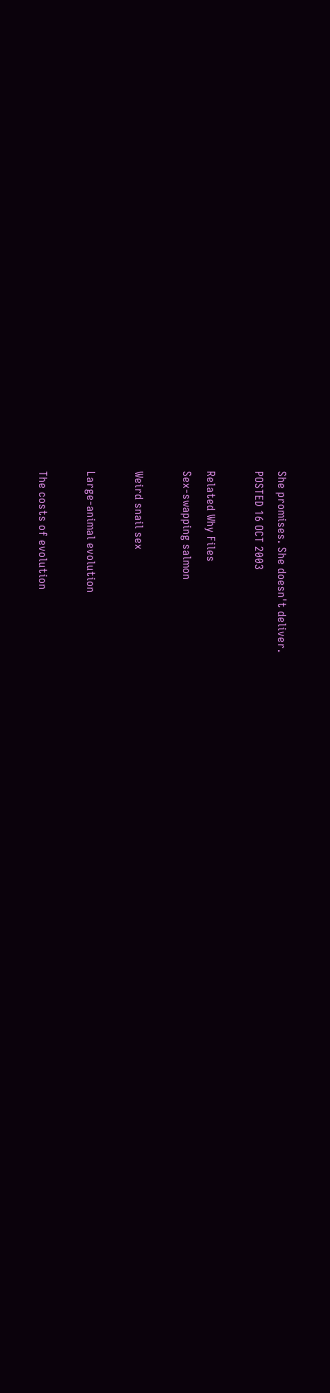She promises. She doesn't deliver.
POSTED 16 OCT 2003

Related Why Files
Sex-swapping salmon

Weird snail sex

Large-animal evolution

The costs of evolution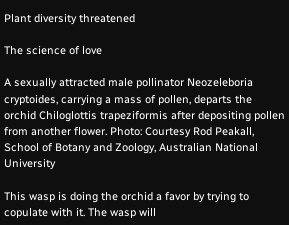Plant diversity threatened

The science of love

A sexually attracted male pollinator Neozeleboria cryptoides, carrying a mass of pollen, departs the orchid Chiloglottis trapeziformis after depositing pollen from another flower. Photo: Courtesy Rod Peakall, School of Botany and Zoology, Australian National University

This wasp is doing the orchid a favor by trying to copulate with it. The wasp will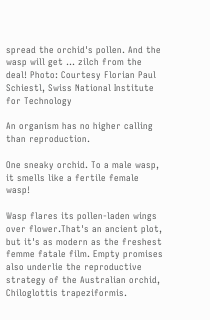spread the orchid's pollen. And the wasp will get ... zilch from the deal! Photo: Courtesy Florian Paul Schiestl, Swiss National Institute for Technology

An organism has no higher calling than reproduction.

One sneaky orchid. To a male wasp, it smells like a fertile female wasp!

Wasp flares its pollen-laden wings over flower.That's an ancient plot, but it's as modern as the freshest femme fatale film. Empty promises also underlie the reproductive strategy of the Australian orchid, Chiloglottis trapeziformis.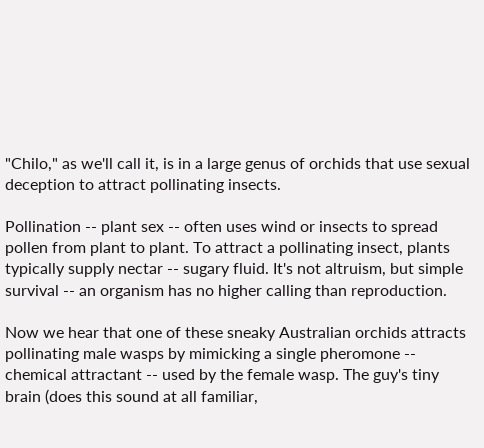"Chilo," as we'll call it, is in a large genus of orchids that use sexual deception to attract pollinating insects.

Pollination -- plant sex -- often uses wind or insects to spread pollen from plant to plant. To attract a pollinating insect, plants typically supply nectar -- sugary fluid. It's not altruism, but simple survival -- an organism has no higher calling than reproduction.

Now we hear that one of these sneaky Australian orchids attracts pollinating male wasps by mimicking a single pheromone -- chemical attractant -- used by the female wasp. The guy's tiny brain (does this sound at all familiar,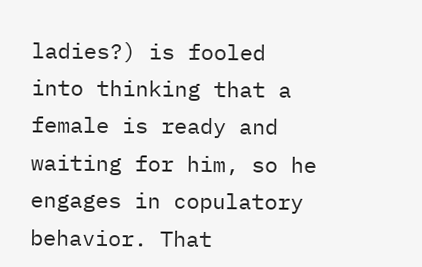ladies?) is fooled into thinking that a female is ready and waiting for him, so he engages in copulatory behavior. That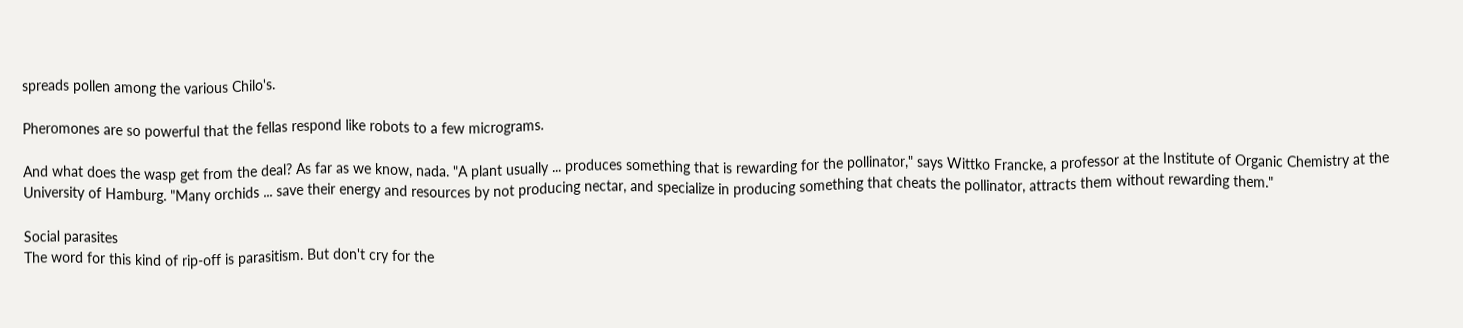spreads pollen among the various Chilo's.

Pheromones are so powerful that the fellas respond like robots to a few micrograms.

And what does the wasp get from the deal? As far as we know, nada. "A plant usually ... produces something that is rewarding for the pollinator," says Wittko Francke, a professor at the Institute of Organic Chemistry at the University of Hamburg. "Many orchids ... save their energy and resources by not producing nectar, and specialize in producing something that cheats the pollinator, attracts them without rewarding them."

Social parasites
The word for this kind of rip-off is parasitism. But don't cry for the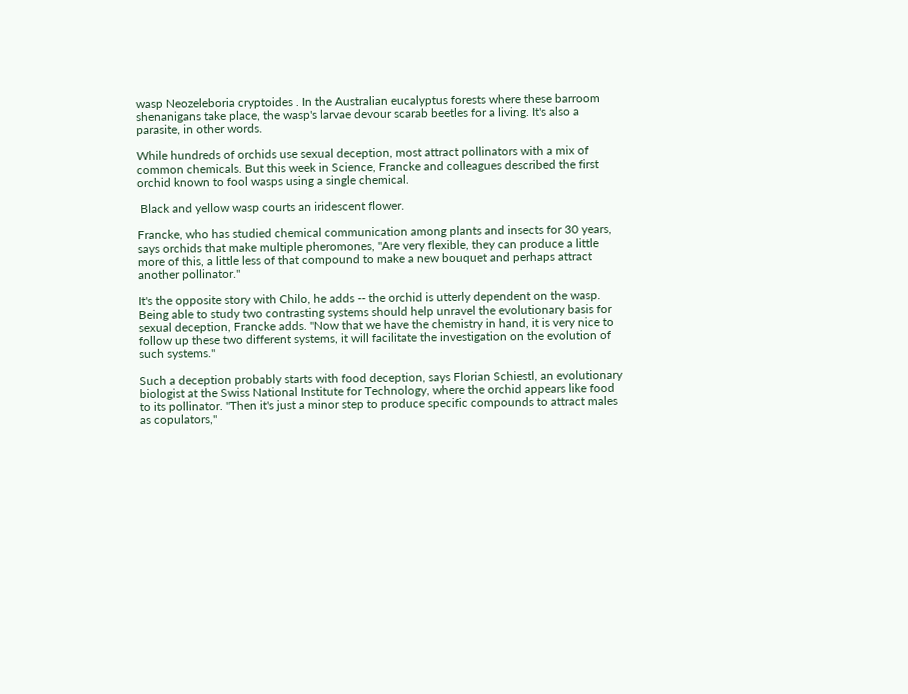wasp Neozeleboria cryptoides . In the Australian eucalyptus forests where these barroom shenanigans take place, the wasp's larvae devour scarab beetles for a living. It's also a parasite, in other words.

While hundreds of orchids use sexual deception, most attract pollinators with a mix of common chemicals. But this week in Science, Francke and colleagues described the first orchid known to fool wasps using a single chemical.

 Black and yellow wasp courts an iridescent flower.

Francke, who has studied chemical communication among plants and insects for 30 years, says orchids that make multiple pheromones, "Are very flexible, they can produce a little more of this, a little less of that compound to make a new bouquet and perhaps attract another pollinator."

It's the opposite story with Chilo, he adds -- the orchid is utterly dependent on the wasp. Being able to study two contrasting systems should help unravel the evolutionary basis for sexual deception, Francke adds. "Now that we have the chemistry in hand, it is very nice to follow up these two different systems, it will facilitate the investigation on the evolution of such systems."

Such a deception probably starts with food deception, says Florian Schiestl, an evolutionary biologist at the Swiss National Institute for Technology, where the orchid appears like food to its pollinator. "Then it's just a minor step to produce specific compounds to attract males as copulators,"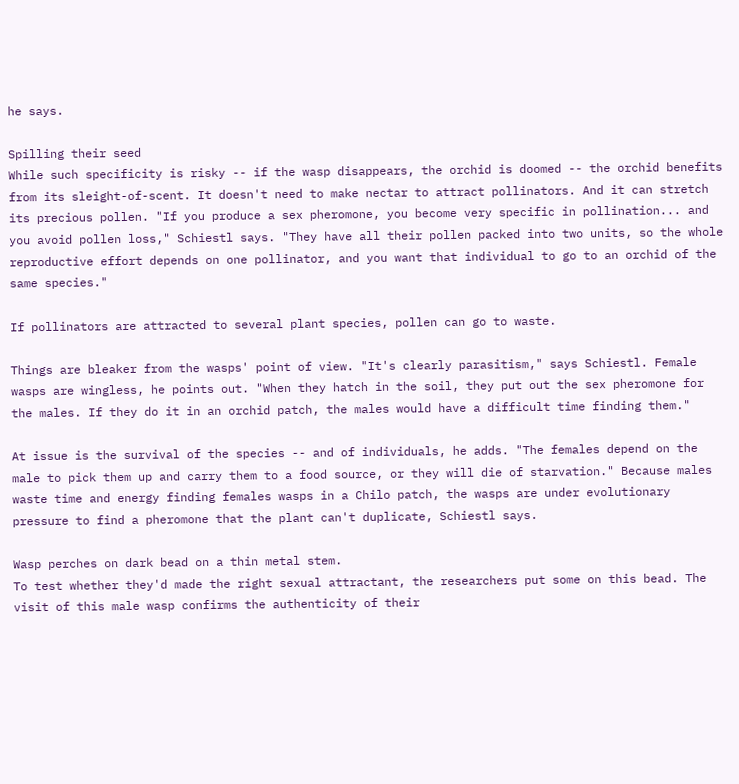he says.

Spilling their seed
While such specificity is risky -- if the wasp disappears, the orchid is doomed -- the orchid benefits from its sleight-of-scent. It doesn't need to make nectar to attract pollinators. And it can stretch its precious pollen. "If you produce a sex pheromone, you become very specific in pollination... and you avoid pollen loss," Schiestl says. "They have all their pollen packed into two units, so the whole reproductive effort depends on one pollinator, and you want that individual to go to an orchid of the same species."

If pollinators are attracted to several plant species, pollen can go to waste.

Things are bleaker from the wasps' point of view. "It's clearly parasitism," says Schiestl. Female wasps are wingless, he points out. "When they hatch in the soil, they put out the sex pheromone for the males. If they do it in an orchid patch, the males would have a difficult time finding them."

At issue is the survival of the species -- and of individuals, he adds. "The females depend on the male to pick them up and carry them to a food source, or they will die of starvation." Because males waste time and energy finding females wasps in a Chilo patch, the wasps are under evolutionary pressure to find a pheromone that the plant can't duplicate, Schiestl says.

Wasp perches on dark bead on a thin metal stem.
To test whether they'd made the right sexual attractant, the researchers put some on this bead. The visit of this male wasp confirms the authenticity of their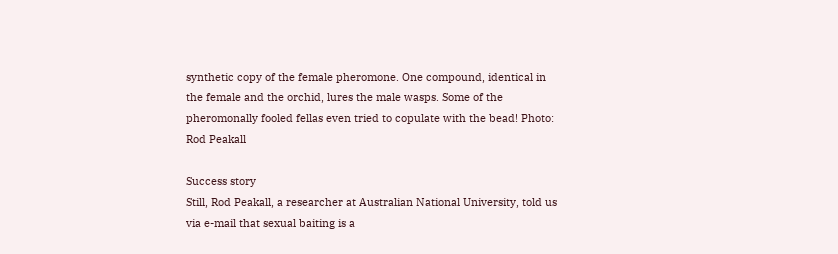synthetic copy of the female pheromone. One compound, identical in the female and the orchid, lures the male wasps. Some of the pheromonally fooled fellas even tried to copulate with the bead! Photo: Rod Peakall

Success story
Still, Rod Peakall, a researcher at Australian National University, told us via e-mail that sexual baiting is a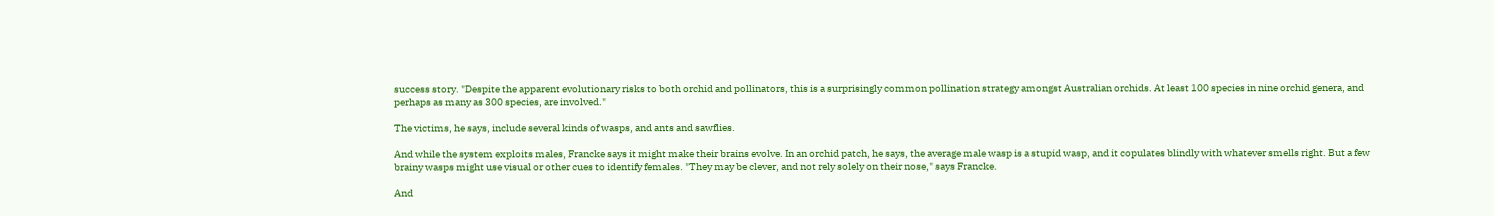success story. "Despite the apparent evolutionary risks to both orchid and pollinators, this is a surprisingly common pollination strategy amongst Australian orchids. At least 100 species in nine orchid genera, and perhaps as many as 300 species, are involved."

The victims, he says, include several kinds of wasps, and ants and sawflies.

And while the system exploits males, Francke says it might make their brains evolve. In an orchid patch, he says, the average male wasp is a stupid wasp, and it copulates blindly with whatever smells right. But a few brainy wasps might use visual or other cues to identify females. "They may be clever, and not rely solely on their nose," says Francke.

And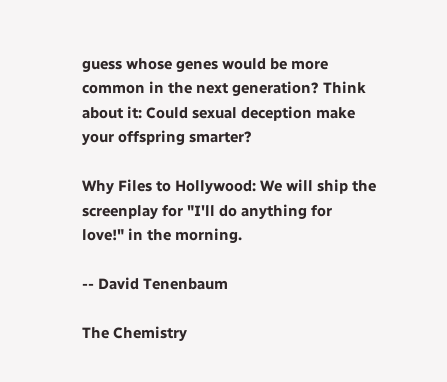guess whose genes would be more common in the next generation? Think about it: Could sexual deception make your offspring smarter?

Why Files to Hollywood: We will ship the screenplay for "I'll do anything for love!" in the morning.

-- David Tenenbaum

The Chemistry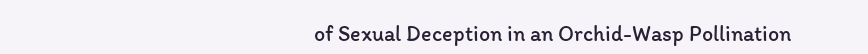of Sexual Deception in an Orchid-Wasp Pollination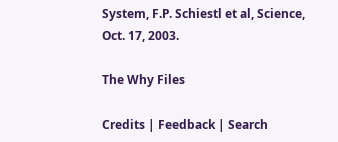System, F.P. Schiestl et al, Science, Oct. 17, 2003.

The Why Files

Credits | Feedback | Search